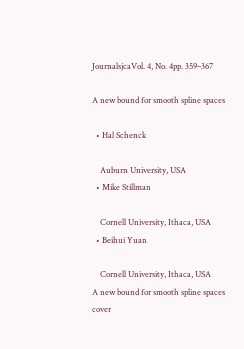JournalsjcaVol. 4, No. 4pp. 359–367

A new bound for smooth spline spaces

  • Hal Schenck

    Auburn University, USA
  • Mike Stillman

    Cornell University, Ithaca, USA
  • Beihui Yuan

    Cornell University, Ithaca, USA
A new bound for smooth spline spaces cover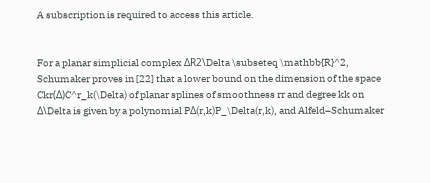A subscription is required to access this article.


For a planar simplicial complex ΔR2\Delta \subseteq \mathbb{R}^2, Schumaker proves in [22] that a lower bound on the dimension of the space Ckr(Δ)C^r_k(\Delta) of planar splines of smoothness rr and degree kk on Δ\Delta is given by a polynomial PΔ(r,k)P_\Delta(r,k), and Alfeld–Schumaker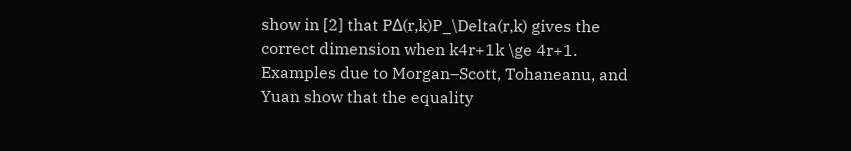show in [2] that PΔ(r,k)P_\Delta(r,k) gives the correct dimension when k4r+1k \ge 4r+1. Examples due to Morgan–Scott, Tohaneanu, and Yuan show that the equality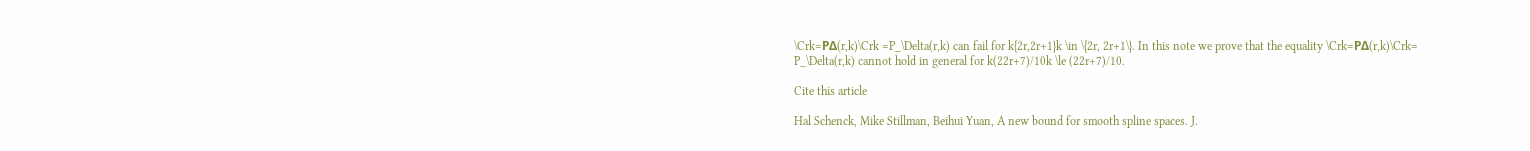\Crk=PΔ(r,k)\Crk =P_\Delta(r,k) can fail for k{2r,2r+1}k \in \{2r, 2r+1\}. In this note we prove that the equality \Crk=PΔ(r,k)\Crk= P_\Delta(r,k) cannot hold in general for k(22r+7)/10k \le (22r+7)/10.

Cite this article

Hal Schenck, Mike Stillman, Beihui Yuan, A new bound for smooth spline spaces. J.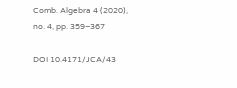Comb. Algebra 4 (2020), no. 4, pp. 359–367

DOI 10.4171/JCA/43